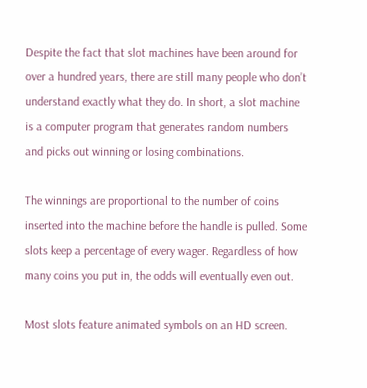Despite the fact that slot machines have been around for over a hundred years, there are still many people who don’t understand exactly what they do. In short, a slot machine is a computer program that generates random numbers and picks out winning or losing combinations.

The winnings are proportional to the number of coins inserted into the machine before the handle is pulled. Some slots keep a percentage of every wager. Regardless of how many coins you put in, the odds will eventually even out.

Most slots feature animated symbols on an HD screen.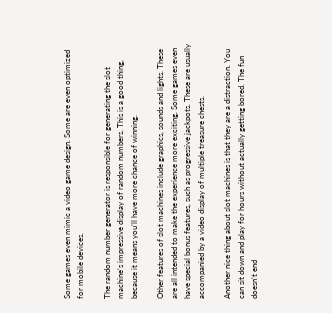Some games even mimic a video game design. Some are even optimized for mobile devices.

The random number generator is responsible for generating the slot machine’s impressive display of random numbers. This is a good thing, because it means you’ll have more chance of winning.

Other features of slot machines include graphics, sounds and lights. These are all intended to make the experience more exciting. Some games even have special bonus features, such as progressive jackpots. These are usually accompanied by a video display of multiple treasure chests.

Another nice thing about slot machines is that they are a distraction. You can sit down and play for hours without actually getting bored. The fun doesn’t end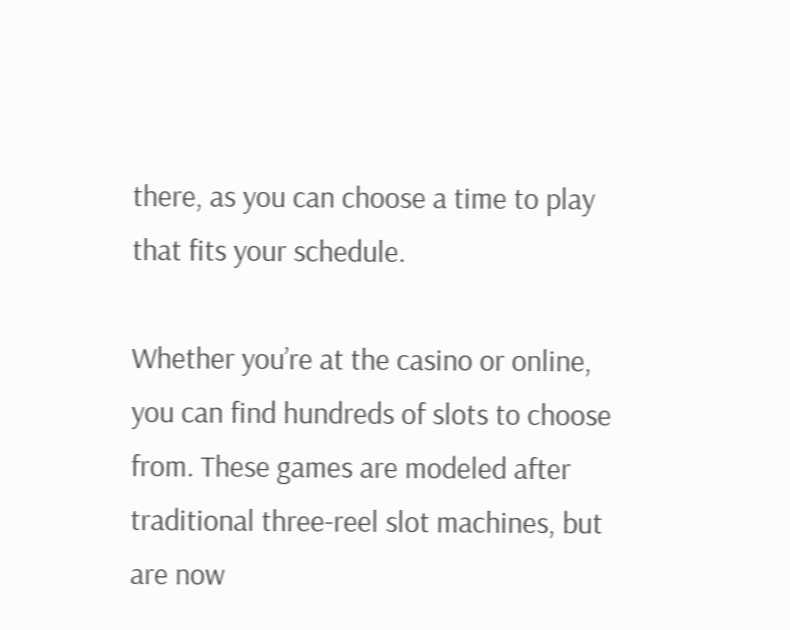there, as you can choose a time to play that fits your schedule.

Whether you’re at the casino or online, you can find hundreds of slots to choose from. These games are modeled after traditional three-reel slot machines, but are now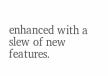enhanced with a slew of new features.